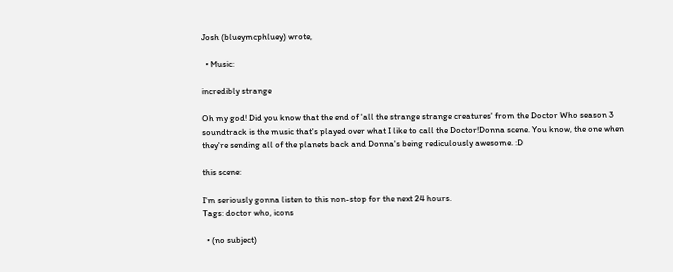Josh (blueymcphluey) wrote,

  • Music:

incredibly strange

Oh my god! Did you know that the end of 'all the strange strange creatures' from the Doctor Who season 3 soundtrack is the music that's played over what I like to call the Doctor!Donna scene. You know, the one when they're sending all of the planets back and Donna's being rediculously awesome. :D

this scene:

I'm seriously gonna listen to this non-stop for the next 24 hours.
Tags: doctor who, icons

  • (no subject)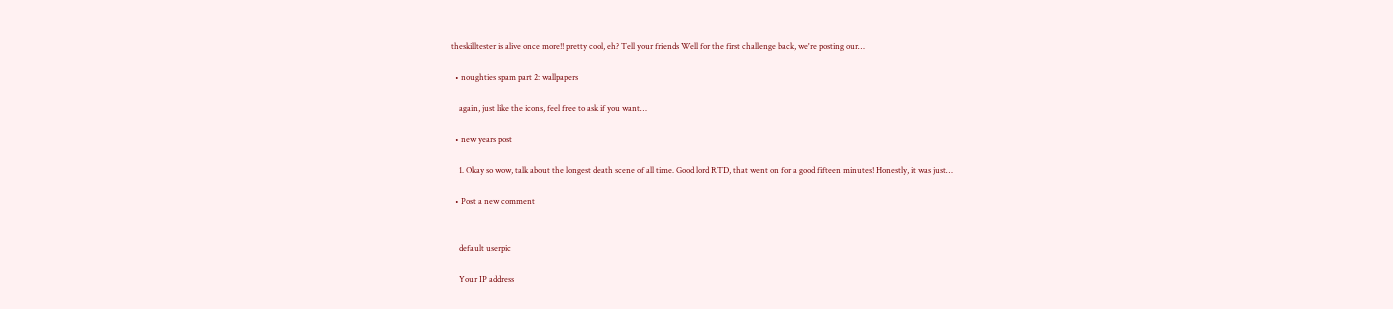theskilltester is alive once more!! pretty cool, eh? Tell your friends Well for the first challenge back, we're posting our…

  • noughties spam part 2: wallpapers

    again, just like the icons, feel free to ask if you want…

  • new years post

    1. Okay so wow, talk about the longest death scene of all time. Good lord RTD, that went on for a good fifteen minutes! Honestly, it was just…

  • Post a new comment


    default userpic

    Your IP address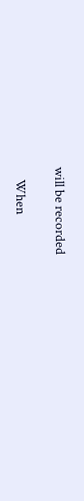will be recorded

    When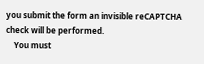you submit the form an invisible reCAPTCHA check will be performed.
    You must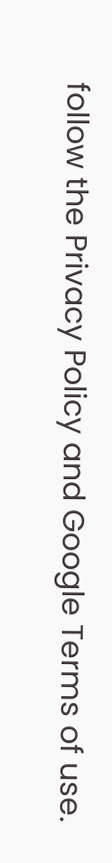follow the Privacy Policy and Google Terms of use.